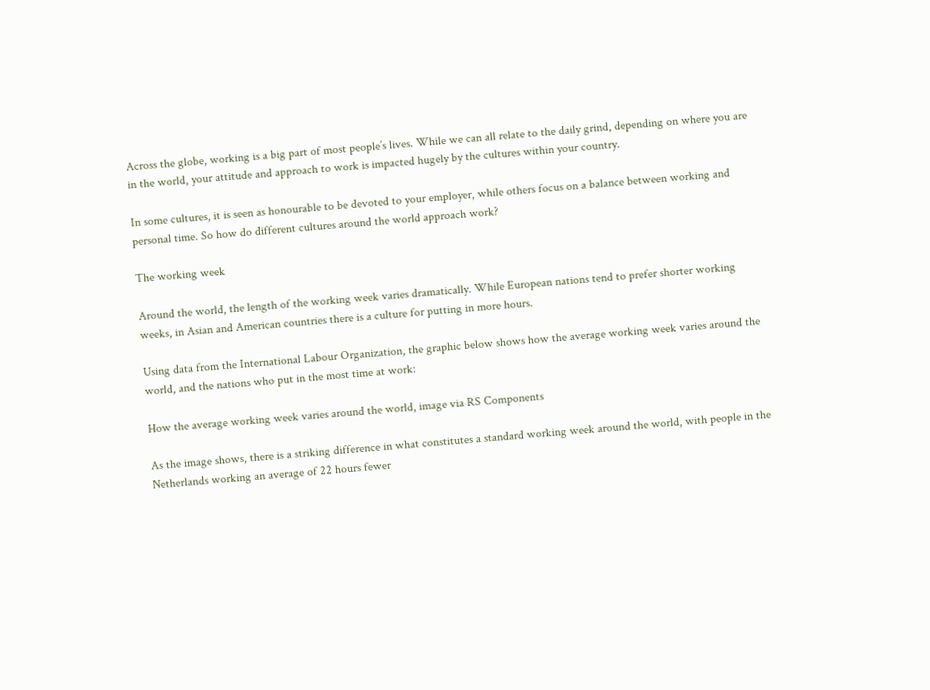Across the globe, working is a big part of most people’s lives. While we can all relate to the daily grind, depending on where you are in the world, your attitude and approach to work is impacted hugely by the cultures within your country.

In some cultures, it is seen as honourable to be devoted to your employer, while others focus on a balance between working and personal time. So how do different cultures around the world approach work?

The working week

Around the world, the length of the working week varies dramatically. While European nations tend to prefer shorter working weeks, in Asian and American countries there is a culture for putting in more hours.

Using data from the International Labour Organization, the graphic below shows how the average working week varies around the world, and the nations who put in the most time at work:

How the average working week varies around the world, image via RS Components

As the image shows, there is a striking difference in what constitutes a standard working week around the world, with people in the Netherlands working an average of 22 hours fewer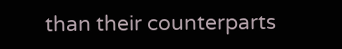than their counterparts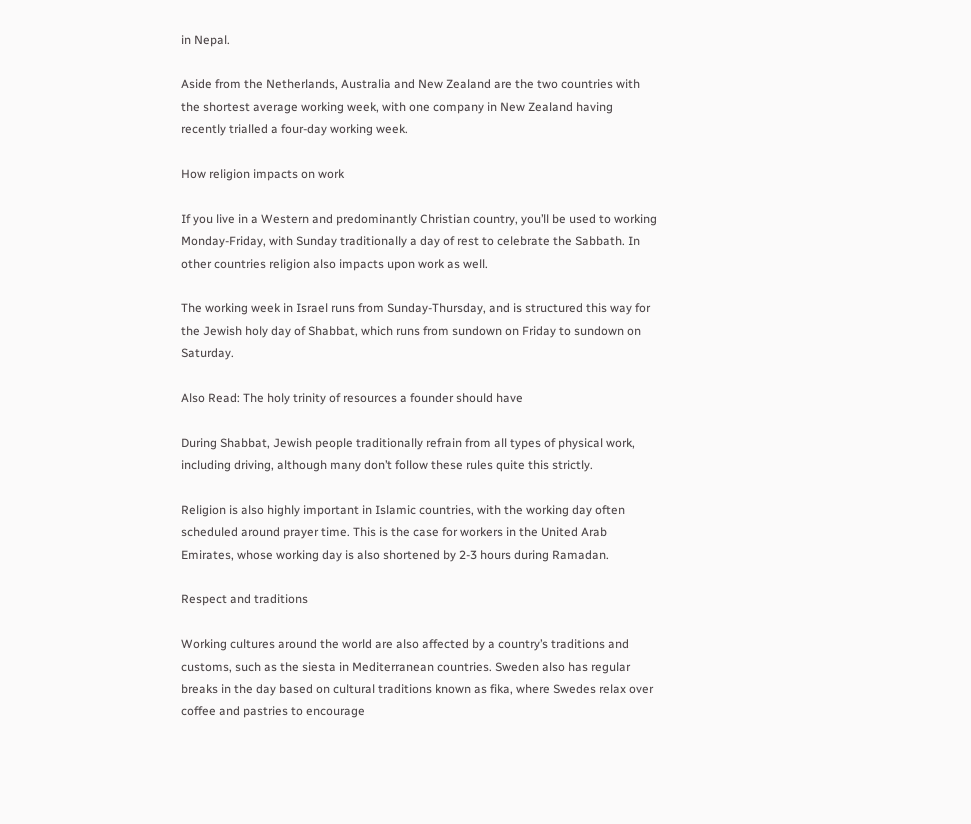in Nepal.

Aside from the Netherlands, Australia and New Zealand are the two countries with the shortest average working week, with one company in New Zealand having recently trialled a four-day working week.

How religion impacts on work

If you live in a Western and predominantly Christian country, you’ll be used to working Monday-Friday, with Sunday traditionally a day of rest to celebrate the Sabbath. In other countries religion also impacts upon work as well.

The working week in Israel runs from Sunday-Thursday, and is structured this way for the Jewish holy day of Shabbat, which runs from sundown on Friday to sundown on Saturday.

Also Read: The holy trinity of resources a founder should have

During Shabbat, Jewish people traditionally refrain from all types of physical work, including driving, although many don’t follow these rules quite this strictly.

Religion is also highly important in Islamic countries, with the working day often scheduled around prayer time. This is the case for workers in the United Arab Emirates, whose working day is also shortened by 2-3 hours during Ramadan.

Respect and traditions

Working cultures around the world are also affected by a country’s traditions and customs, such as the siesta in Mediterranean countries. Sweden also has regular breaks in the day based on cultural traditions known as fika, where Swedes relax over coffee and pastries to encourage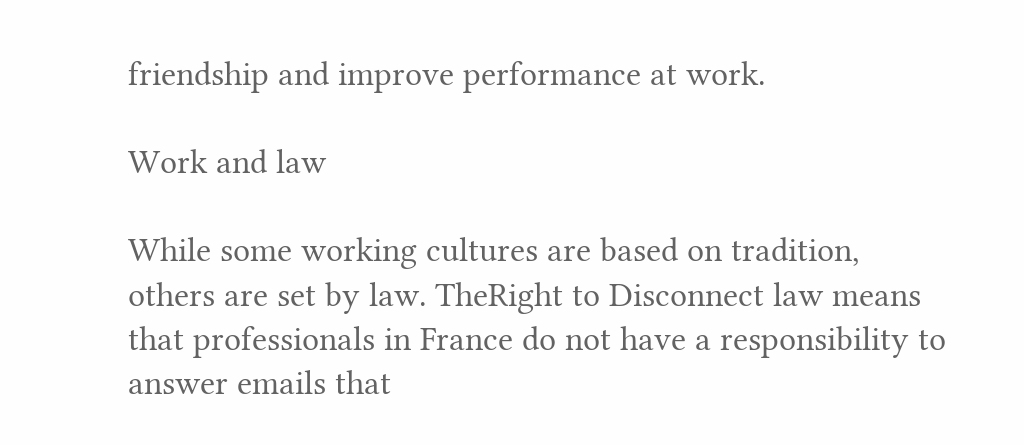friendship and improve performance at work.

Work and law

While some working cultures are based on tradition, others are set by law. TheRight to Disconnect law means that professionals in France do not have a responsibility to answer emails that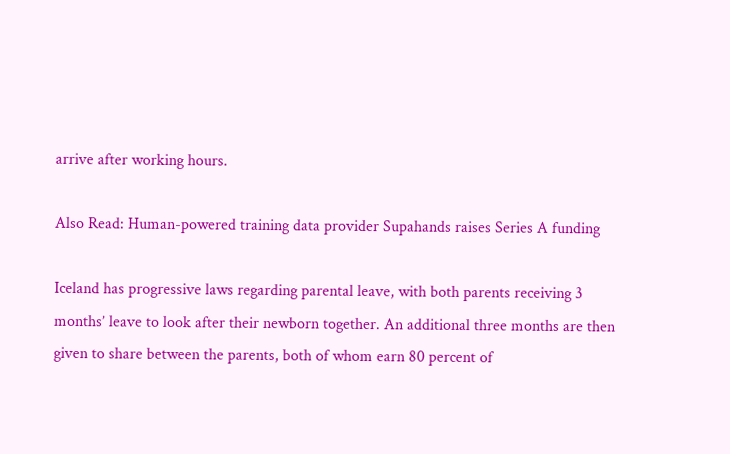arrive after working hours.

Also Read: Human-powered training data provider Supahands raises Series A funding

Iceland has progressive laws regarding parental leave, with both parents receiving 3 months’ leave to look after their newborn together. An additional three months are then given to share between the parents, both of whom earn 80 percent of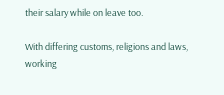their salary while on leave too.

With differing customs, religions and laws, working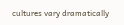cultures vary dramatically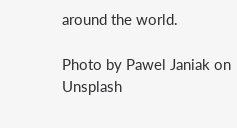around the world.

Photo by Pawel Janiak on Unsplash